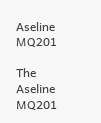Aseline MQ201

The Aseline MQ201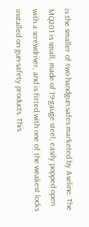is the smaller of two handgun safes marketed by Aseline. The MQ201 is small, made of 19-gauge steel, easily popped open with a screwdriver, and is fitted with one of the weakest locks installed on gun-safety products. This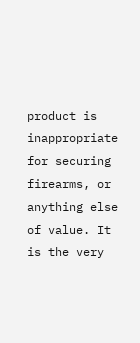product is inappropriate for securing firearms, or anything else of value. It is the very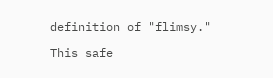definition of "flimsy."

This safe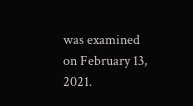was examined on February 13, 2021.